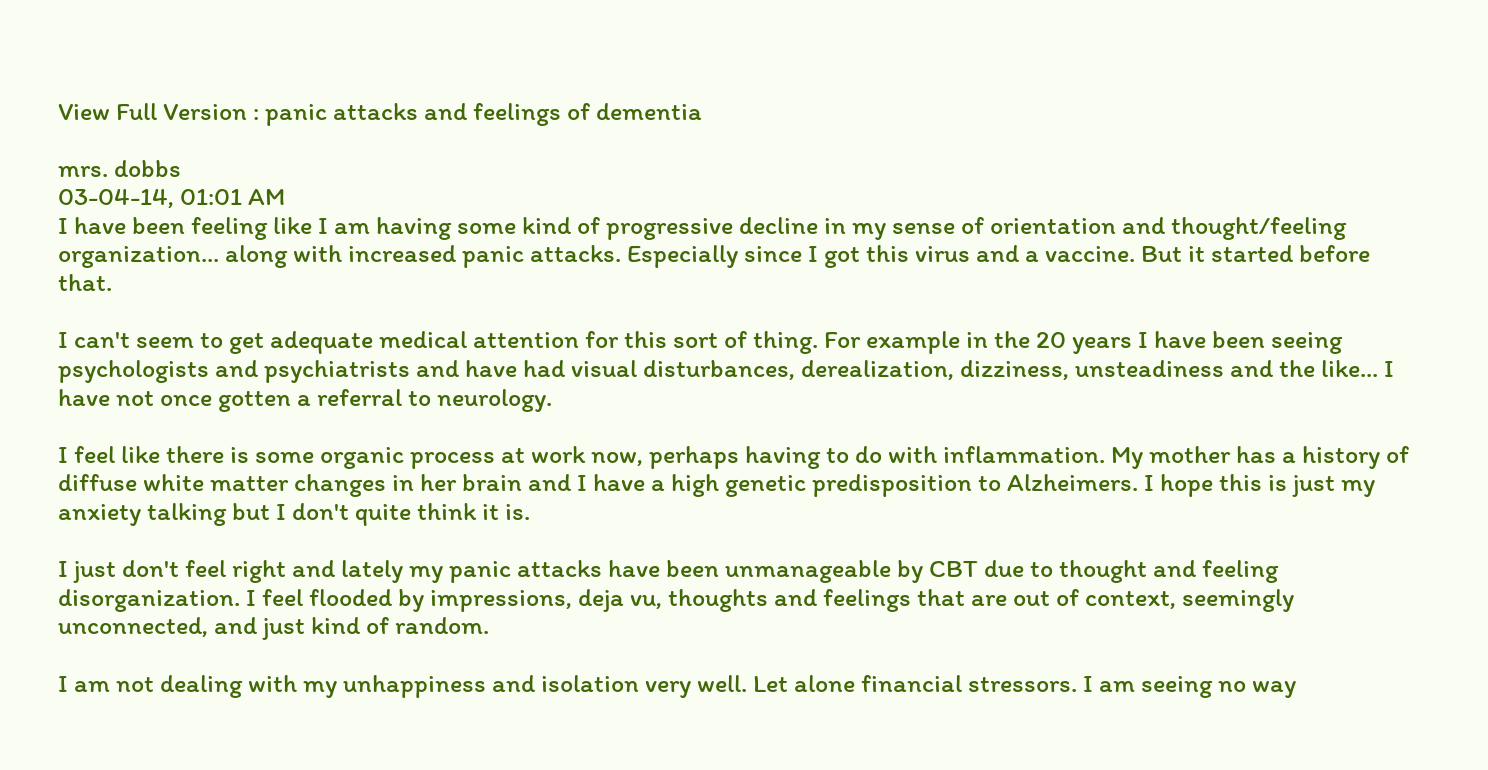View Full Version : panic attacks and feelings of dementia

mrs. dobbs
03-04-14, 01:01 AM
I have been feeling like I am having some kind of progressive decline in my sense of orientation and thought/feeling organization... along with increased panic attacks. Especially since I got this virus and a vaccine. But it started before that.

I can't seem to get adequate medical attention for this sort of thing. For example in the 20 years I have been seeing psychologists and psychiatrists and have had visual disturbances, derealization, dizziness, unsteadiness and the like... I have not once gotten a referral to neurology.

I feel like there is some organic process at work now, perhaps having to do with inflammation. My mother has a history of diffuse white matter changes in her brain and I have a high genetic predisposition to Alzheimers. I hope this is just my anxiety talking but I don't quite think it is.

I just don't feel right and lately my panic attacks have been unmanageable by CBT due to thought and feeling disorganization. I feel flooded by impressions, deja vu, thoughts and feelings that are out of context, seemingly unconnected, and just kind of random.

I am not dealing with my unhappiness and isolation very well. Let alone financial stressors. I am seeing no way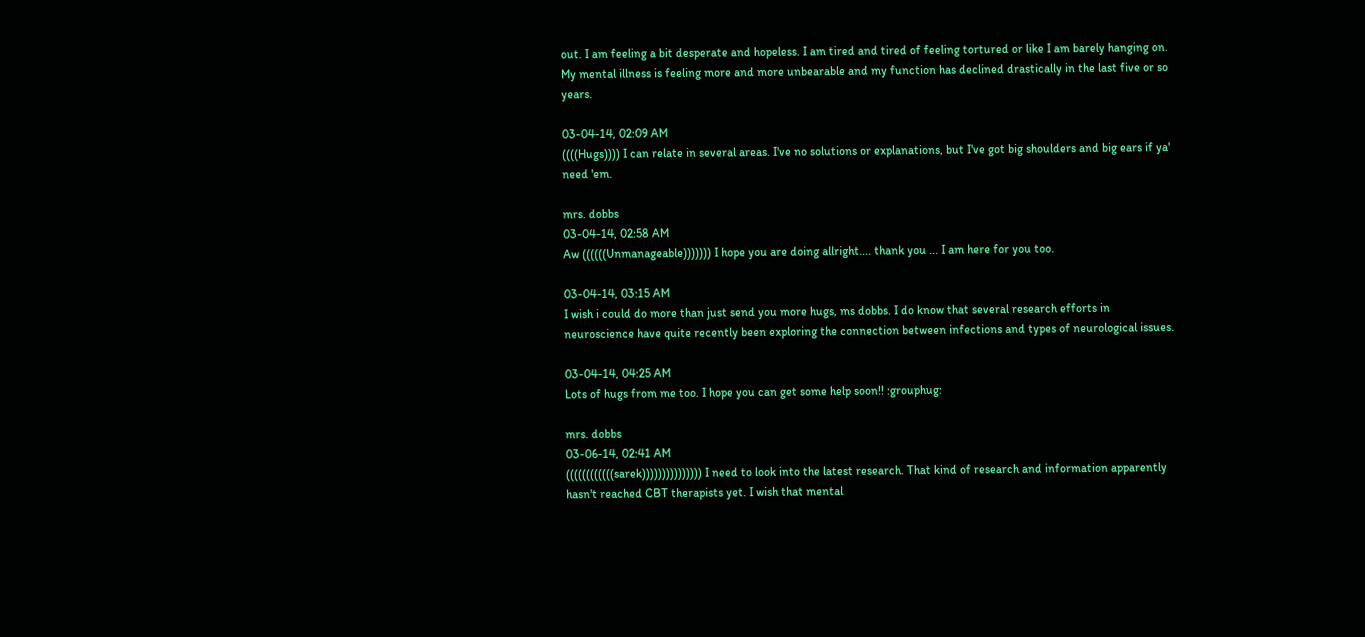out. I am feeling a bit desperate and hopeless. I am tired and tired of feeling tortured or like I am barely hanging on. My mental illness is feeling more and more unbearable and my function has declined drastically in the last five or so years.

03-04-14, 02:09 AM
((((Hugs)))) I can relate in several areas. I've no solutions or explanations, but I've got big shoulders and big ears if ya' need 'em.

mrs. dobbs
03-04-14, 02:58 AM
Aw ((((((Unmanageable))))))) I hope you are doing allright.... thank you ... I am here for you too.

03-04-14, 03:15 AM
I wish i could do more than just send you more hugs, ms dobbs. I do know that several research efforts in neuroscience have quite recently been exploring the connection between infections and types of neurological issues.

03-04-14, 04:25 AM
Lots of hugs from me too. I hope you can get some help soon!! :grouphug:

mrs. dobbs
03-06-14, 02:41 AM
((((((((((((sarek))))))))))))))) I need to look into the latest research. That kind of research and information apparently hasn't reached CBT therapists yet. I wish that mental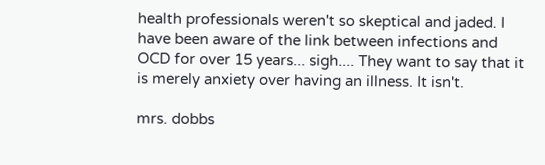health professionals weren't so skeptical and jaded. I have been aware of the link between infections and OCD for over 15 years... sigh.... They want to say that it is merely anxiety over having an illness. It isn't.

mrs. dobbs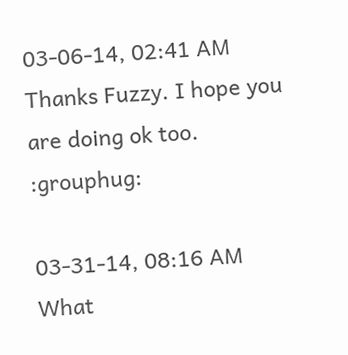03-06-14, 02:41 AM
Thanks Fuzzy. I hope you are doing ok too. :grouphug:

03-31-14, 08:16 AM
What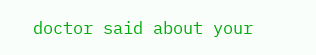doctor said about your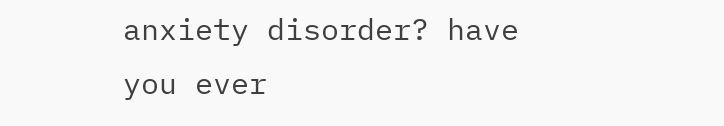anxiety disorder? have you ever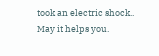took an electric shock.. May it helps you.